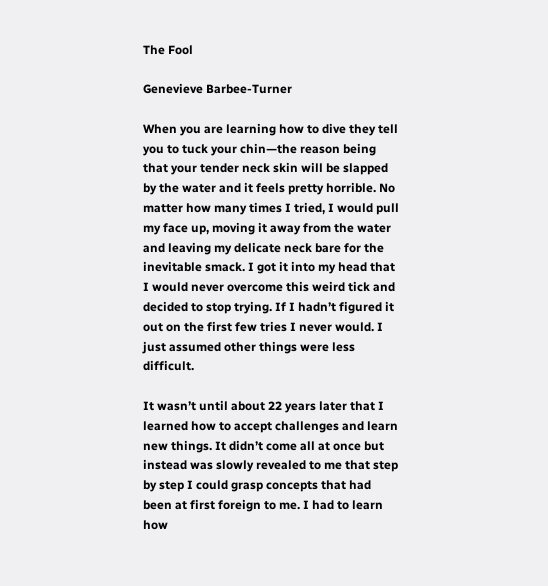The Fool

Genevieve Barbee-Turner

When you are learning how to dive they tell you to tuck your chin—the reason being that your tender neck skin will be slapped by the water and it feels pretty horrible. No matter how many times I tried, I would pull my face up, moving it away from the water and leaving my delicate neck bare for the inevitable smack. I got it into my head that I would never overcome this weird tick and decided to stop trying. If I hadn’t figured it out on the first few tries I never would. I just assumed other things were less difficult.

It wasn’t until about 22 years later that I learned how to accept challenges and learn new things. It didn’t come all at once but instead was slowly revealed to me that step by step I could grasp concepts that had been at first foreign to me. I had to learn how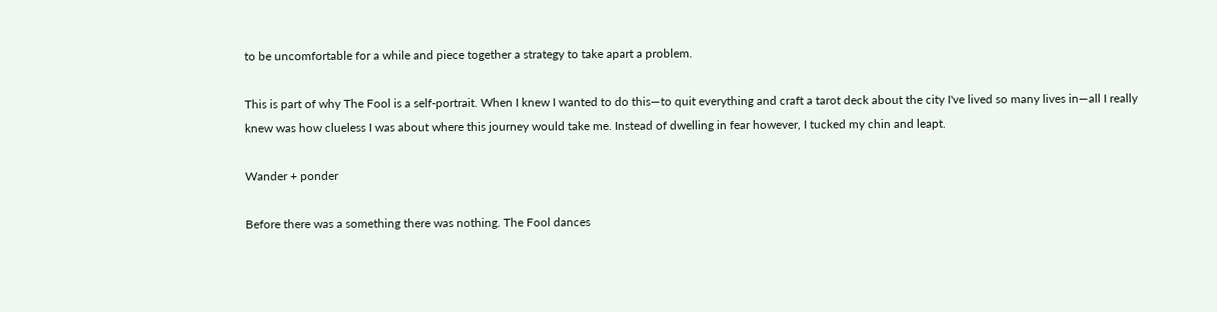to be uncomfortable for a while and piece together a strategy to take apart a problem.

This is part of why The Fool is a self-portrait. When I knew I wanted to do this—to quit everything and craft a tarot deck about the city I've lived so many lives in—all I really knew was how clueless I was about where this journey would take me. Instead of dwelling in fear however, I tucked my chin and leapt.

Wander + ponder

Before there was a something there was nothing. The Fool dances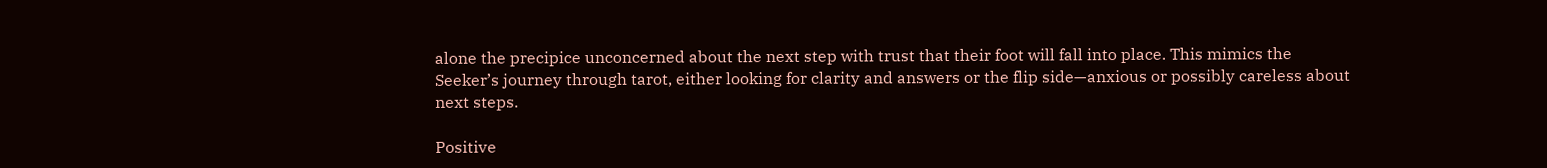alone the precipice unconcerned about the next step with trust that their foot will fall into place. This mimics the Seeker’s journey through tarot, either looking for clarity and answers or the flip side—anxious or possibly careless about next steps.

Positive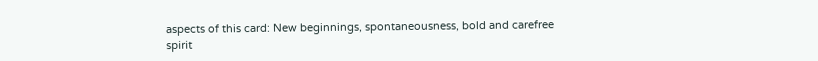aspects of this card: New beginnings, spontaneousness, bold and carefree spirit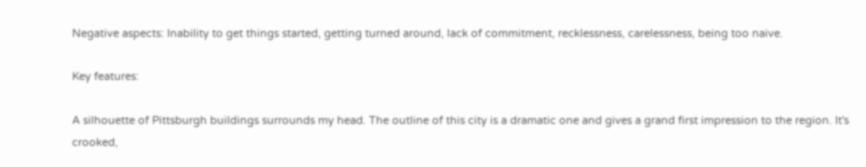Negative aspects: Inability to get things started, getting turned around, lack of commitment, recklessness, carelessness, being too naive.

Key features:

A silhouette of Pittsburgh buildings surrounds my head. The outline of this city is a dramatic one and gives a grand first impression to the region. It's crooked,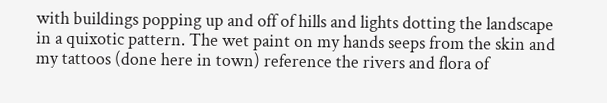with buildings popping up and off of hills and lights dotting the landscape in a quixotic pattern. The wet paint on my hands seeps from the skin and my tattoos (done here in town) reference the rivers and flora of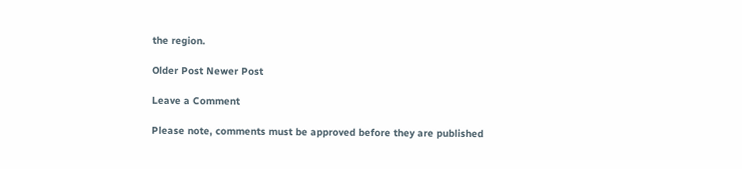the region.

Older Post Newer Post

Leave a Comment

Please note, comments must be approved before they are published